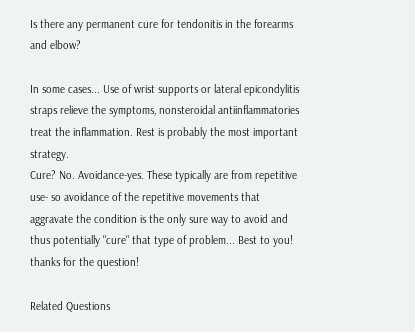Is there any permanent cure for tendonitis in the forearms and elbow?

In some cases... Use of wrist supports or lateral epicondylitis straps relieve the symptoms, nonsteroidal antiinflammatories treat the inflammation. Rest is probably the most important strategy.
Cure? No. Avoidance-yes. These typically are from repetitive use- so avoidance of the repetitive movements that aggravate the condition is the only sure way to avoid and thus potentially "cure" that type of problem... Best to you! thanks for the question!

Related Questions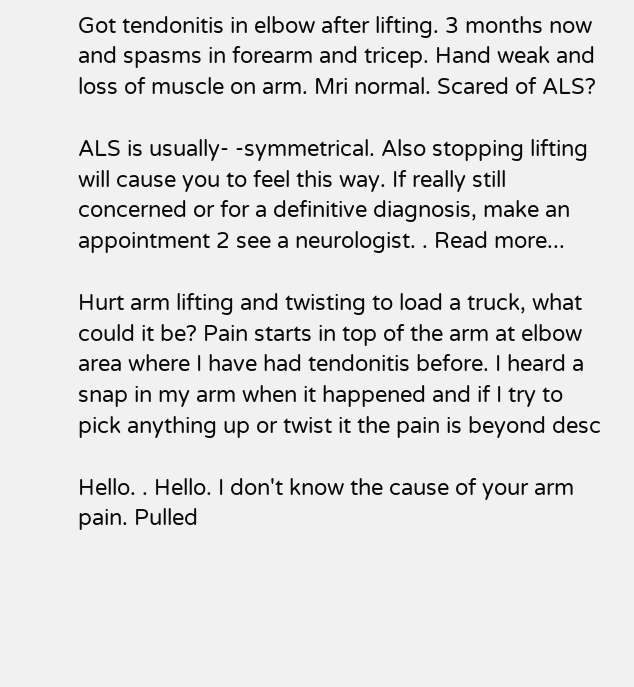Got tendonitis in elbow after lifting. 3 months now and spasms in forearm and tricep. Hand weak and loss of muscle on arm. Mri normal. Scared of ALS?

ALS is usually- -symmetrical. Also stopping lifting will cause you to feel this way. If really still concerned or for a definitive diagnosis, make an appointment 2 see a neurologist. . Read more...

Hurt arm lifting and twisting to load a truck, what could it be? Pain starts in top of the arm at elbow area where I have had tendonitis before. I heard a snap in my arm when it happened and if I try to pick anything up or twist it the pain is beyond desc

Hello. . Hello. I don't know the cause of your arm pain. Pulled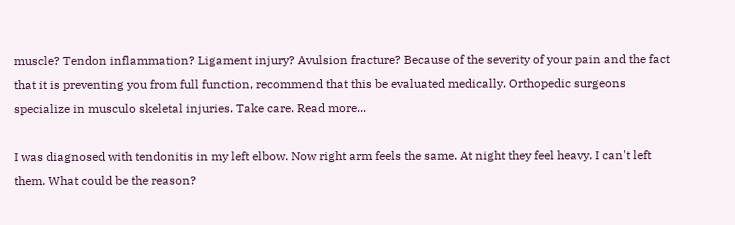muscle? Tendon inflammation? Ligament injury? Avulsion fracture? Because of the severity of your pain and the fact that it is preventing you from full function, recommend that this be evaluated medically. Orthopedic surgeons specialize in musculo skeletal injuries. Take care. Read more...

I was diagnosed with tendonitis in my left elbow. Now right arm feels the same. At night they feel heavy. I can't left them. What could be the reason?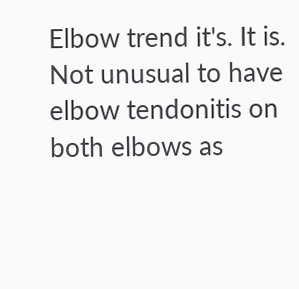Elbow trend it's. It is. Not unusual to have elbow tendonitis on both elbows as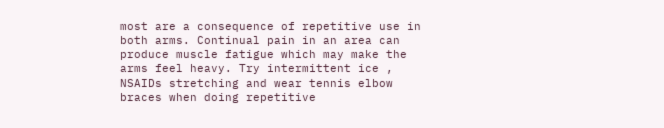most are a consequence of repetitive use in both arms. Continual pain in an area can produce muscle fatigue which may make the arms feel heavy. Try intermittent ice , NSAIDs stretching and wear tennis elbow braces when doing repetitive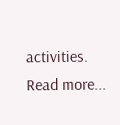activities. Read more...